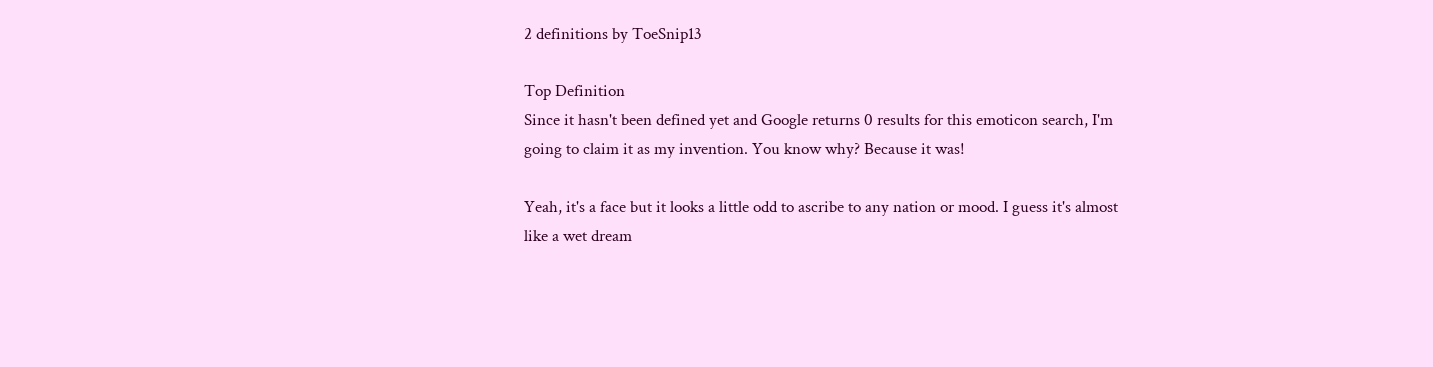2 definitions by ToeSnip13

Top Definition
Since it hasn't been defined yet and Google returns 0 results for this emoticon search, I'm going to claim it as my invention. You know why? Because it was!

Yeah, it's a face but it looks a little odd to ascribe to any nation or mood. I guess it's almost like a wet dream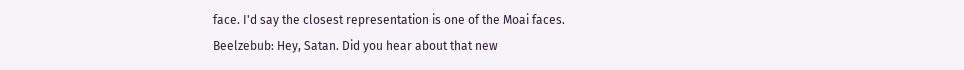face. I'd say the closest representation is one of the Moai faces.
Beelzebub: Hey, Satan. Did you hear about that new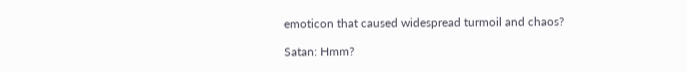emoticon that caused widespread turmoil and chaos?

Satan: Hmm?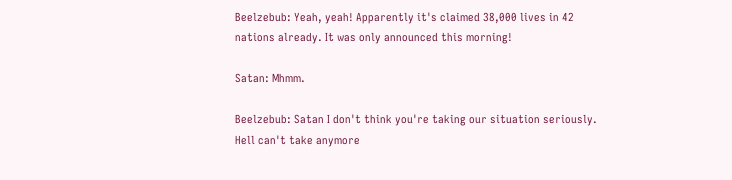Beelzebub: Yeah, yeah! Apparently it's claimed 38,000 lives in 42 nations already. It was only announced this morning!

Satan: Mhmm.

Beelzebub: Satan I don't think you're taking our situation seriously. Hell can't take anymore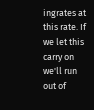ingrates at this rate. If we let this carry on we'll run out of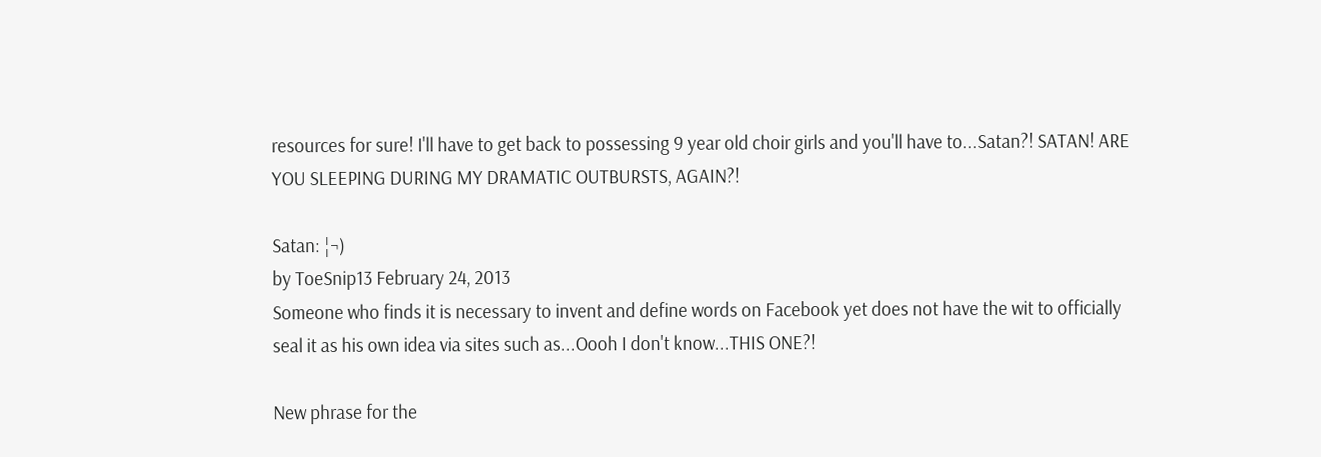resources for sure! I'll have to get back to possessing 9 year old choir girls and you'll have to...Satan?! SATAN! ARE YOU SLEEPING DURING MY DRAMATIC OUTBURSTS, AGAIN?!

Satan: ¦¬)
by ToeSnip13 February 24, 2013
Someone who finds it is necessary to invent and define words on Facebook yet does not have the wit to officially seal it as his own idea via sites such as...Oooh I don't know...THIS ONE?!

New phrase for the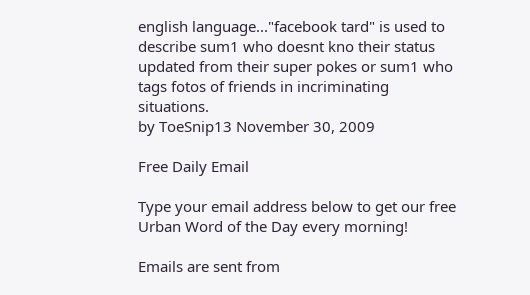english language..."facebook tard" is used to describe sum1 who doesnt kno their status updated from their super pokes or sum1 who tags fotos of friends in incriminating situations.
by ToeSnip13 November 30, 2009

Free Daily Email

Type your email address below to get our free Urban Word of the Day every morning!

Emails are sent from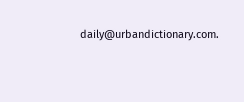daily@urbandictionary.com.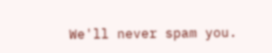We'll never spam you.